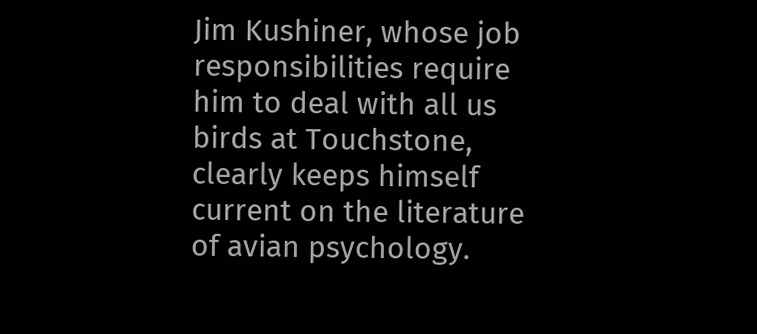Jim Kushiner, whose job responsibilities require him to deal with all us birds at Touchstone, clearly keeps himself current on the literature of avian psychology.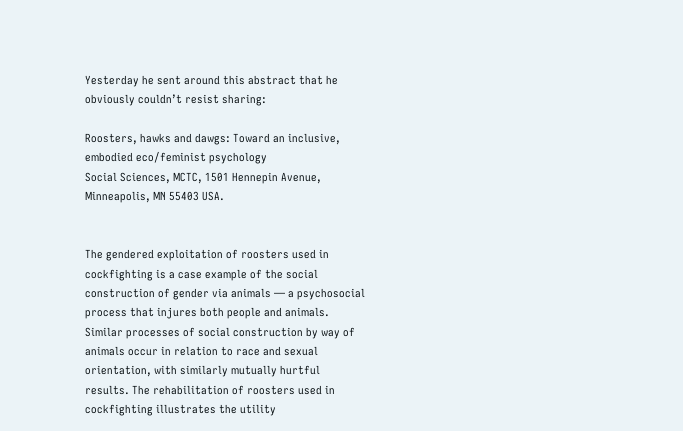Yesterday he sent around this abstract that he obviously couldn’t resist sharing:

Roosters, hawks and dawgs: Toward an inclusive, embodied eco/feminist psychology
Social Sciences, MCTC, 1501 Hennepin Avenue, Minneapolis, MN 55403 USA.


The gendered exploitation of roosters used in cockfighting is a case example of the social construction of gender via animals — a psychosocial process that injures both people and animals. Similar processes of social construction by way of animals occur in relation to race and sexual orientation, with similarly mutually hurtful results. The rehabilitation of roosters used in cockfighting illustrates the utility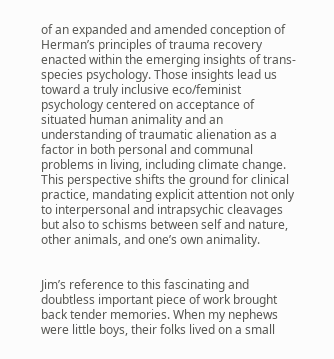of an expanded and amended conception of Herman’s principles of trauma recovery enacted within the emerging insights of trans-species psychology. Those insights lead us toward a truly inclusive eco/feminist psychology centered on acceptance of situated human animality and an understanding of traumatic alienation as a factor in both personal and communal problems in living, including climate change. This perspective shifts the ground for clinical practice, mandating explicit attention not only to interpersonal and intrapsychic cleavages but also to schisms between self and nature, other animals, and one’s own animality.


Jim’s reference to this fascinating and doubtless important piece of work brought back tender memories. When my nephews were little boys, their folks lived on a small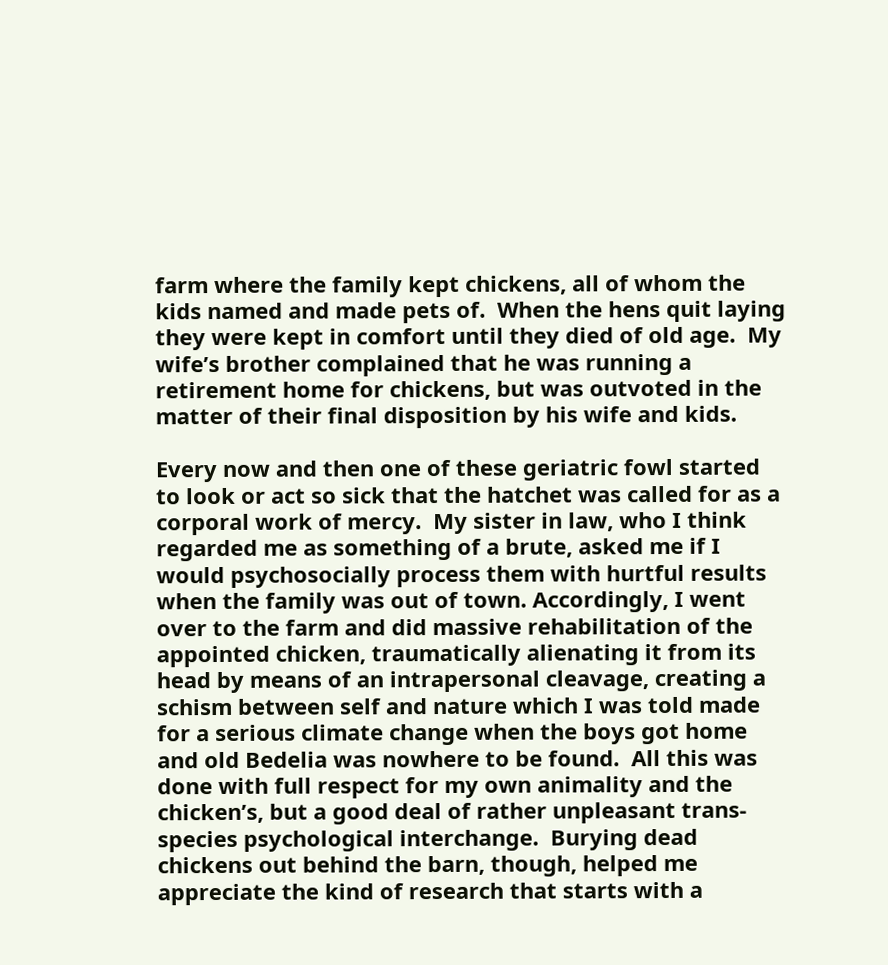farm where the family kept chickens, all of whom the kids named and made pets of.  When the hens quit laying they were kept in comfort until they died of old age.  My wife’s brother complained that he was running a retirement home for chickens, but was outvoted in the matter of their final disposition by his wife and kids.

Every now and then one of these geriatric fowl started to look or act so sick that the hatchet was called for as a corporal work of mercy.  My sister in law, who I think regarded me as something of a brute, asked me if I would psychosocially process them with hurtful results when the family was out of town. Accordingly, I went over to the farm and did massive rehabilitation of the appointed chicken, traumatically alienating it from its head by means of an intrapersonal cleavage, creating a schism between self and nature which I was told made for a serious climate change when the boys got home and old Bedelia was nowhere to be found.  All this was done with full respect for my own animality and the chicken’s, but a good deal of rather unpleasant trans-species psychological interchange.  Burying dead chickens out behind the barn, though, helped me appreciate the kind of research that starts with a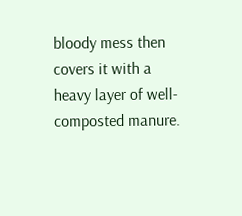bloody mess then covers it with a heavy layer of well-composted manure.